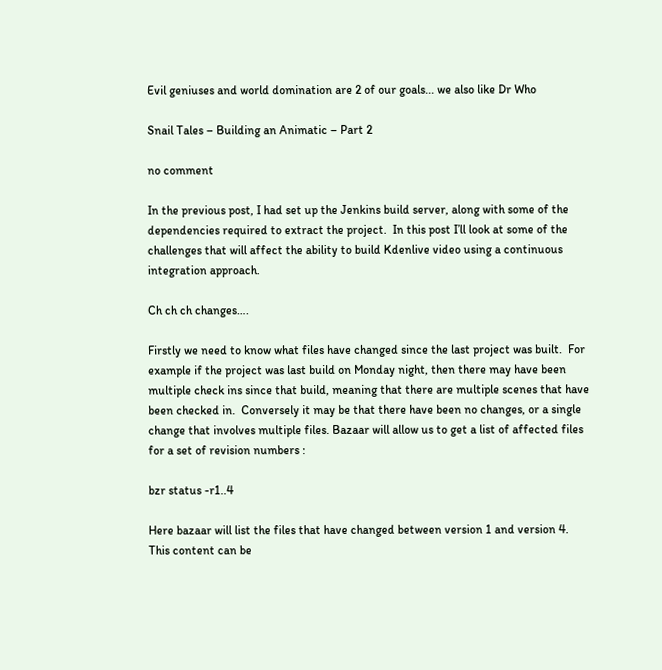Evil geniuses and world domination are 2 of our goals... we also like Dr Who

Snail Tales – Building an Animatic – Part 2

no comment

In the previous post, I had set up the Jenkins build server, along with some of the dependencies required to extract the project.  In this post I’ll look at some of the challenges that will affect the ability to build Kdenlive video using a continuous integration approach.

Ch ch ch changes….

Firstly we need to know what files have changed since the last project was built.  For example if the project was last build on Monday night, then there may have been multiple check ins since that build, meaning that there are multiple scenes that have been checked in.  Conversely it may be that there have been no changes, or a single change that involves multiple files. Bazaar will allow us to get a list of affected files for a set of revision numbers :

bzr status -r1..4

Here bazaar will list the files that have changed between version 1 and version 4.  This content can be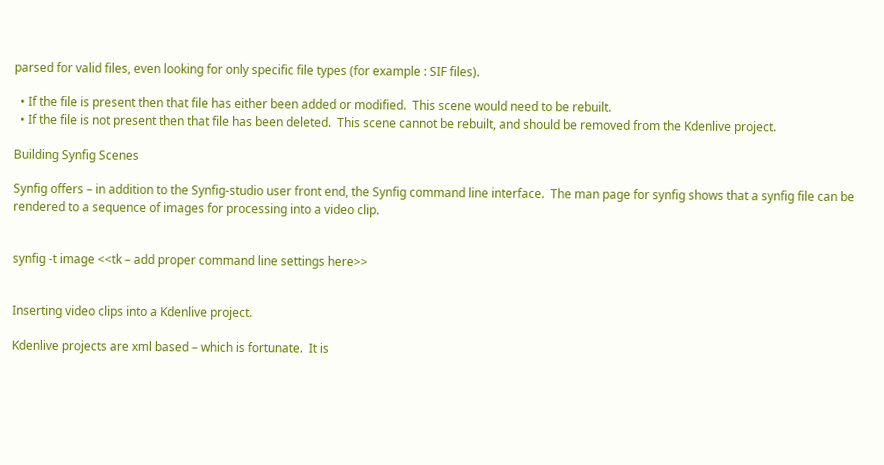parsed for valid files, even looking for only specific file types (for example : SIF files).

  • If the file is present then that file has either been added or modified.  This scene would need to be rebuilt.
  • If the file is not present then that file has been deleted.  This scene cannot be rebuilt, and should be removed from the Kdenlive project.

Building Synfig Scenes

Synfig offers – in addition to the Synfig-studio user front end, the Synfig command line interface.  The man page for synfig shows that a synfig file can be rendered to a sequence of images for processing into a video clip.


synfig -t image <<tk – add proper command line settings here>>


Inserting video clips into a Kdenlive project.

Kdenlive projects are xml based – which is fortunate.  It is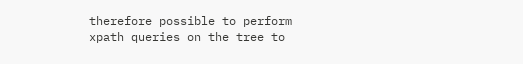therefore possible to perform xpath queries on the tree to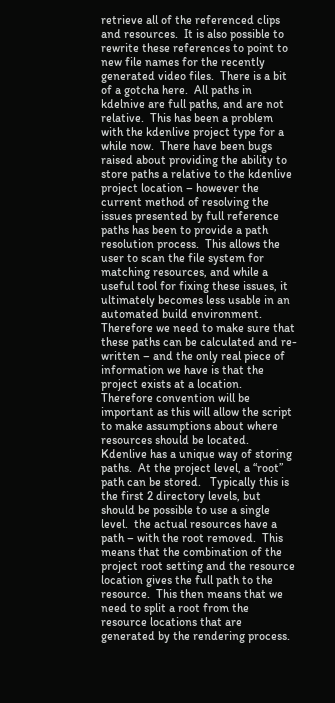retrieve all of the referenced clips and resources.  It is also possible to rewrite these references to point to new file names for the recently generated video files.  There is a bit of a gotcha here.  All paths in kdelnive are full paths, and are not relative.  This has been a problem with the kdenlive project type for a while now.  There have been bugs raised about providing the ability to store paths a relative to the kdenlive project location – however the current method of resolving the issues presented by full reference paths has been to provide a path resolution process.  This allows the user to scan the file system for matching resources, and while a useful tool for fixing these issues, it ultimately becomes less usable in an automated build environment.  Therefore we need to make sure that these paths can be calculated and re-written – and the only real piece of information we have is that the project exists at a location.  Therefore convention will be important as this will allow the script to make assumptions about where resources should be located. Kdenlive has a unique way of storing paths.  At the project level, a “root” path can be stored.   Typically this is the first 2 directory levels, but should be possible to use a single level.  the actual resources have a path – with the root removed.  This means that the combination of the project root setting and the resource location gives the full path to the resource.  This then means that we need to split a root from the resource locations that are generated by the rendering process.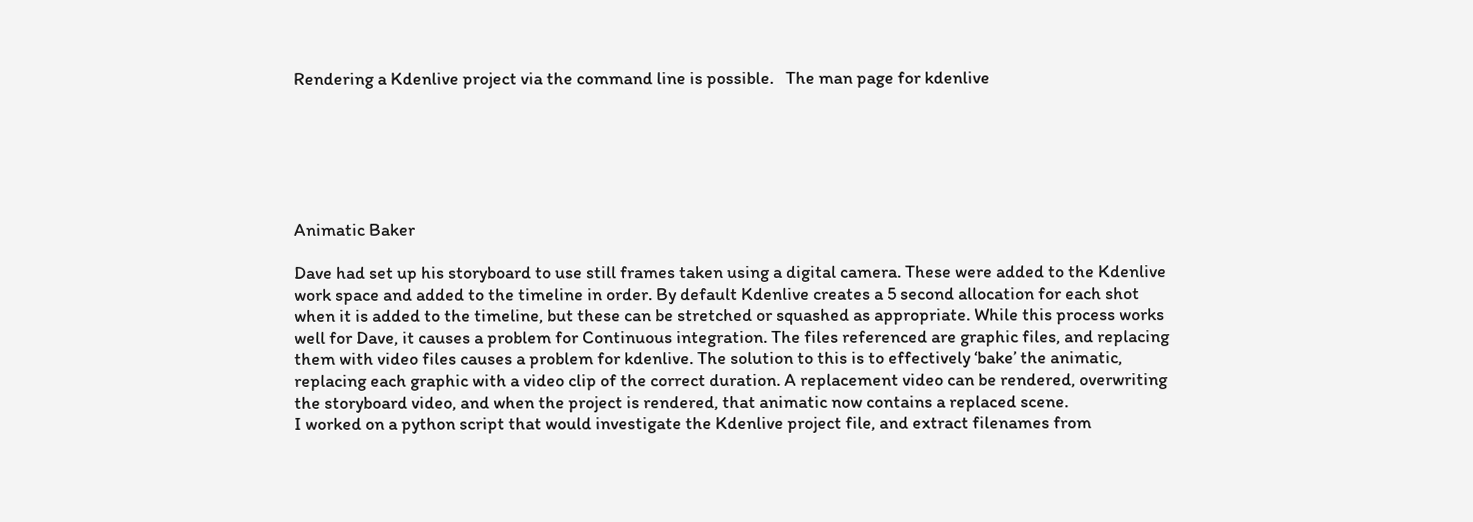Rendering a Kdenlive project via the command line is possible.   The man page for kdenlive






Animatic Baker

Dave had set up his storyboard to use still frames taken using a digital camera. These were added to the Kdenlive work space and added to the timeline in order. By default Kdenlive creates a 5 second allocation for each shot when it is added to the timeline, but these can be stretched or squashed as appropriate. While this process works well for Dave, it causes a problem for Continuous integration. The files referenced are graphic files, and replacing them with video files causes a problem for kdenlive. The solution to this is to effectively ‘bake’ the animatic, replacing each graphic with a video clip of the correct duration. A replacement video can be rendered, overwriting the storyboard video, and when the project is rendered, that animatic now contains a replaced scene.
I worked on a python script that would investigate the Kdenlive project file, and extract filenames from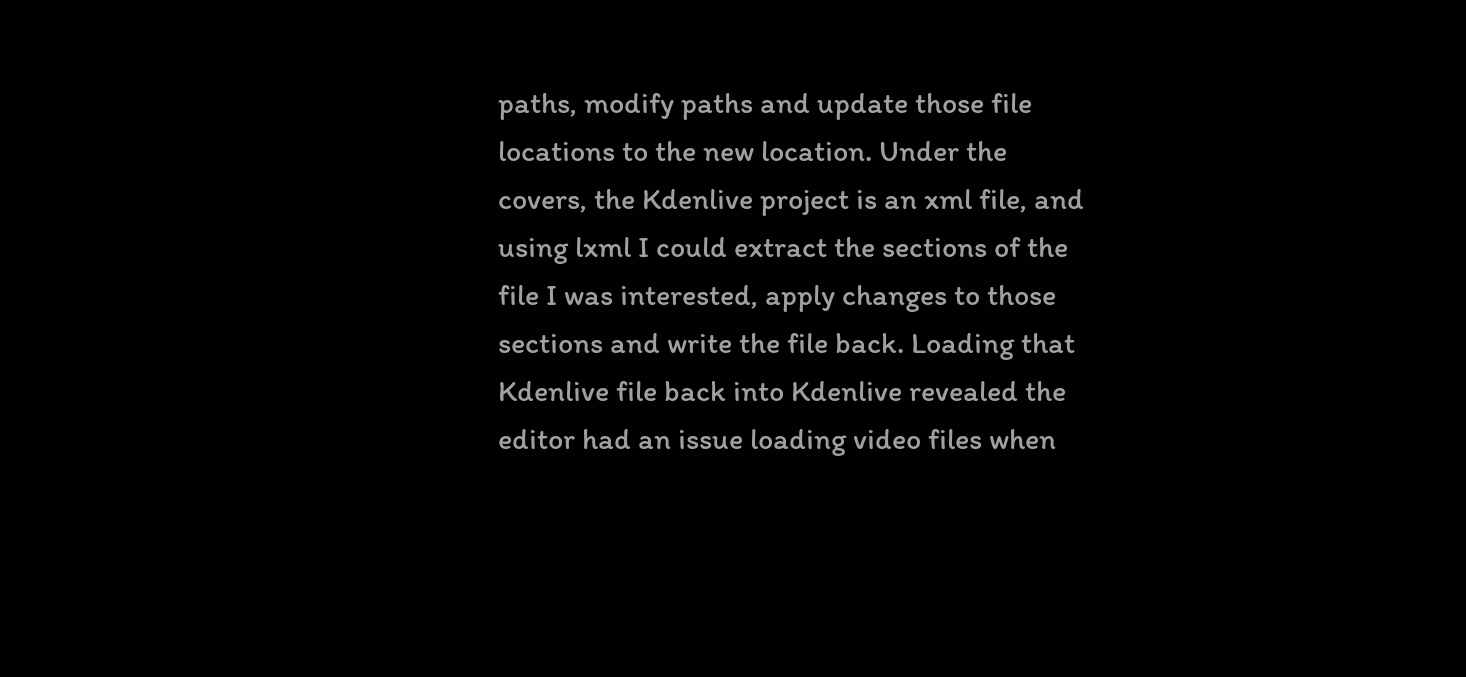paths, modify paths and update those file locations to the new location. Under the covers, the Kdenlive project is an xml file, and using lxml I could extract the sections of the file I was interested, apply changes to those sections and write the file back. Loading that Kdenlive file back into Kdenlive revealed the editor had an issue loading video files when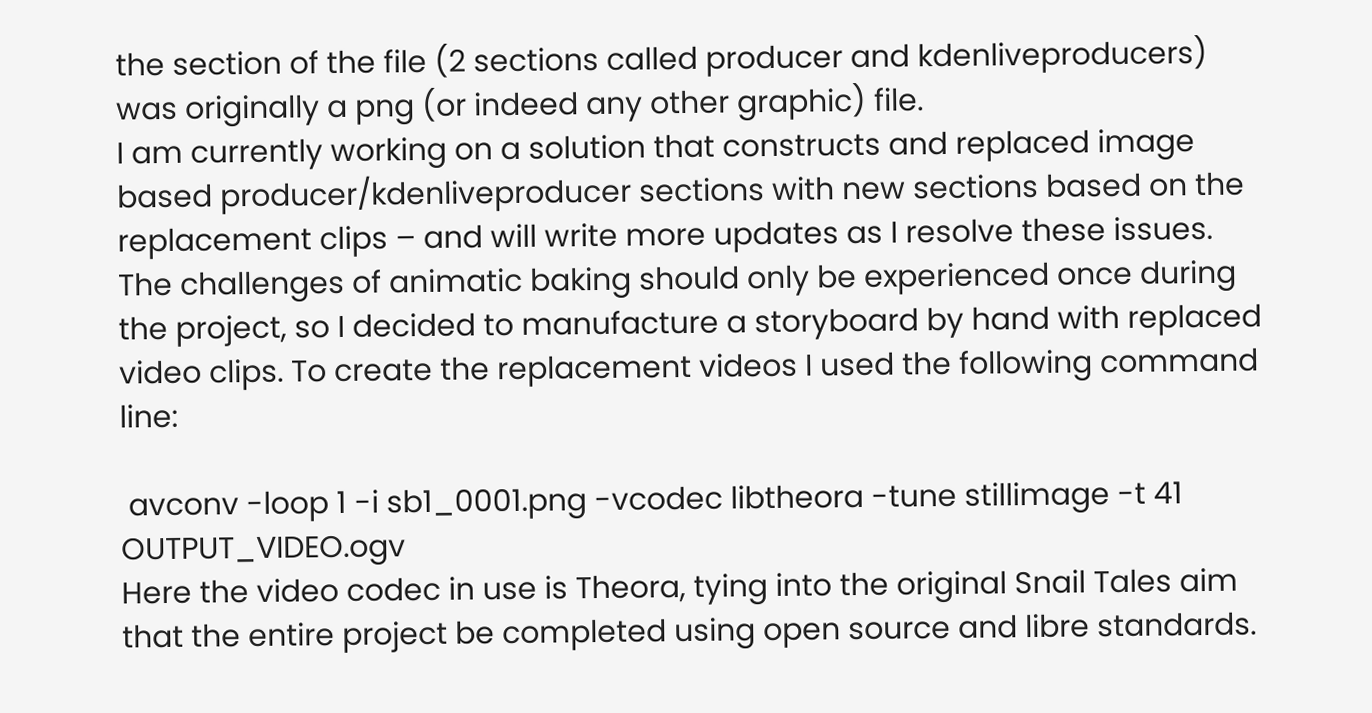the section of the file (2 sections called producer and kdenliveproducers) was originally a png (or indeed any other graphic) file.
I am currently working on a solution that constructs and replaced image based producer/kdenliveproducer sections with new sections based on the replacement clips – and will write more updates as I resolve these issues.
The challenges of animatic baking should only be experienced once during the project, so I decided to manufacture a storyboard by hand with replaced video clips. To create the replacement videos I used the following command line:

 avconv -loop 1 -i sb1_0001.png -vcodec libtheora -tune stillimage -t 41 OUTPUT_VIDEO.ogv
Here the video codec in use is Theora, tying into the original Snail Tales aim that the entire project be completed using open source and libre standards.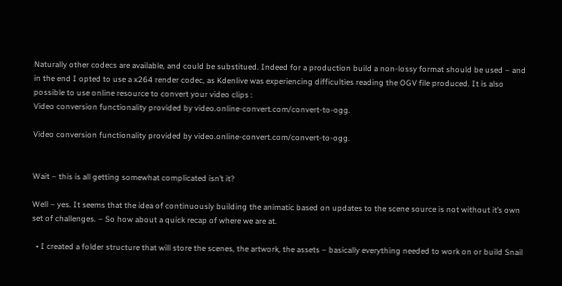Naturally other codecs are available, and could be substitued. Indeed for a production build a non-lossy format should be used – and in the end I opted to use a x264 render codec, as Kdenlive was experiencing difficulties reading the OGV file produced. It is also possible to use online resource to convert your video clips :
Video conversion functionality provided by video.online-convert.com/convert-to-ogg.

Video conversion functionality provided by video.online-convert.com/convert-to-ogg.


Wait – this is all getting somewhat complicated isn’t it?

Well – yes. It seems that the idea of continuously building the animatic based on updates to the scene source is not without it’s own set of challenges. – So how about a quick recap of where we are at.

  • I created a folder structure that will store the scenes, the artwork, the assets – basically everything needed to work on or build Snail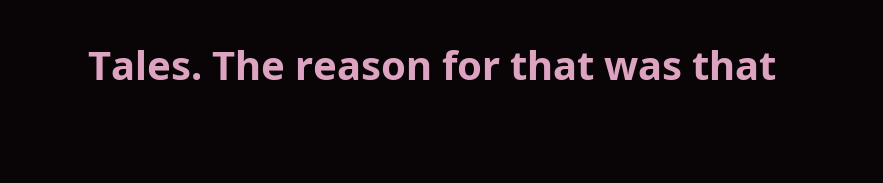Tales. The reason for that was that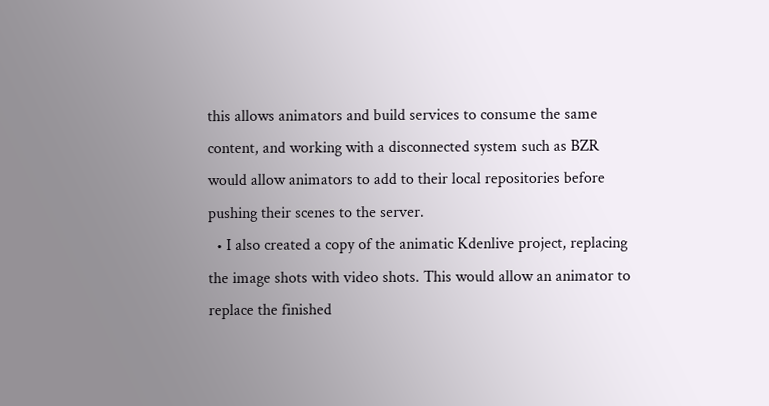this allows animators and build services to consume the same content, and working with a disconnected system such as BZR would allow animators to add to their local repositories before pushing their scenes to the server.
  • I also created a copy of the animatic Kdenlive project, replacing the image shots with video shots. This would allow an animator to replace the finished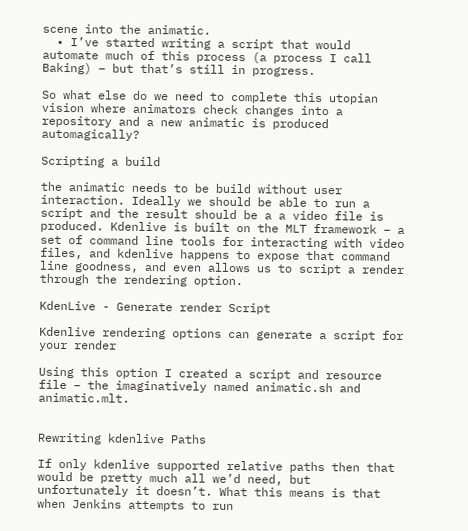scene into the animatic.
  • I’ve started writing a script that would automate much of this process (a process I call Baking) – but that’s still in progress.

So what else do we need to complete this utopian vision where animators check changes into a repository and a new animatic is produced automagically?

Scripting a build

the animatic needs to be build without user interaction. Ideally we should be able to run a script and the result should be a a video file is produced. Kdenlive is built on the MLT framework – a set of command line tools for interacting with video files, and kdenlive happens to expose that command line goodness, and even allows us to script a render through the rendering option.

KdenLive - Generate render Script

Kdenlive rendering options can generate a script for your render

Using this option I created a script and resource file – the imaginatively named animatic.sh and animatic.mlt.


Rewriting kdenlive Paths

If only kdenlive supported relative paths then that would be pretty much all we’d need, but unfortunately it doesn’t. What this means is that when Jenkins attempts to run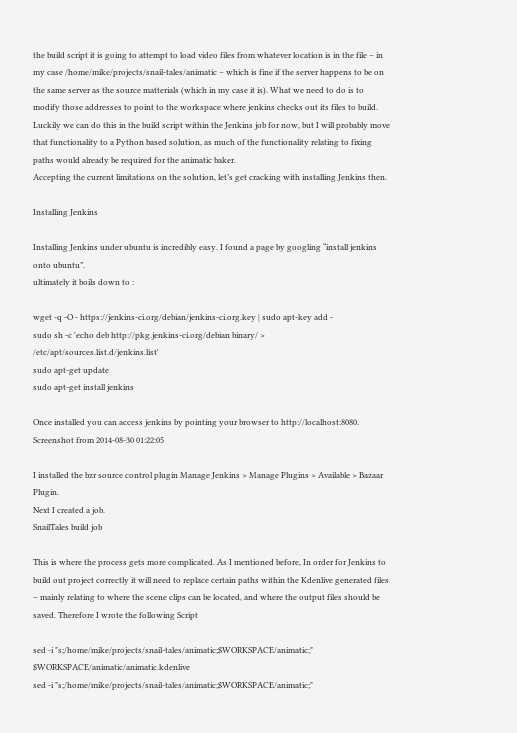the build script it is going to attempt to load video files from whatever location is in the file – in my case /home/mike/projects/snail-tales/animatic – which is fine if the server happens to be on the same server as the source matterials (which in my case it is). What we need to do is to modify those addresses to point to the workspace where jenkins checks out its files to build. Luckily we can do this in the build script within the Jenkins job for now, but I will probably move that functionality to a Python based solution, as much of the functionality relating to fixing paths would already be required for the animatic baker.
Accepting the current limitations on the solution, let’s get cracking with installing Jenkins then.

Installing Jenkins

Installing Jenkins under ubuntu is incredibly easy. I found a page by googling “install jenkins onto ubuntu”.
ultimately it boils down to :

wget -q -O - https://jenkins-ci.org/debian/jenkins-ci.org.key | sudo apt-key add -
sudo sh -c 'echo deb http://pkg.jenkins-ci.org/debian binary/ > /etc/apt/sources.list.d/jenkins.list'
sudo apt-get update
sudo apt-get install jenkins

Once installed you can access jenkins by pointing your browser to http://localhost:8080.
Screenshot from 2014-08-30 01:22:05

I installed the bzr source control plugin Manage Jenkins > Manage Plugins > Available > Bazaar Plugin.
Next I created a job.
SnailTales build job

This is where the process gets more complicated. As I mentioned before, In order for Jenkins to build out project correctly it will need to replace certain paths within the Kdenlive generated files – mainly relating to where the scene clips can be located, and where the output files should be saved. Therefore I wrote the following Script

sed -i "s;/home/mike/projects/snail-tales/animatic;$WORKSPACE/animatic;" $WORKSPACE/animatic/animatic.kdenlive
sed -i "s;/home/mike/projects/snail-tales/animatic;$WORKSPACE/animatic;"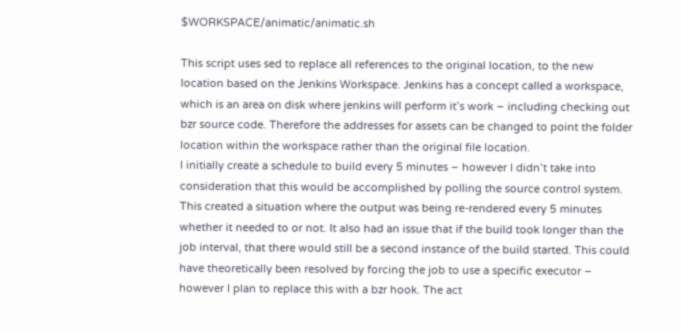$WORKSPACE/animatic/animatic.sh

This script uses sed to replace all references to the original location, to the new location based on the Jenkins Workspace. Jenkins has a concept called a workspace, which is an area on disk where jenkins will perform it’s work – including checking out bzr source code. Therefore the addresses for assets can be changed to point the folder location within the workspace rather than the original file location.
I initially create a schedule to build every 5 minutes – however I didn’t take into consideration that this would be accomplished by polling the source control system. This created a situation where the output was being re-rendered every 5 minutes whether it needed to or not. It also had an issue that if the build took longer than the job interval, that there would still be a second instance of the build started. This could have theoretically been resolved by forcing the job to use a specific executor – however I plan to replace this with a bzr hook. The act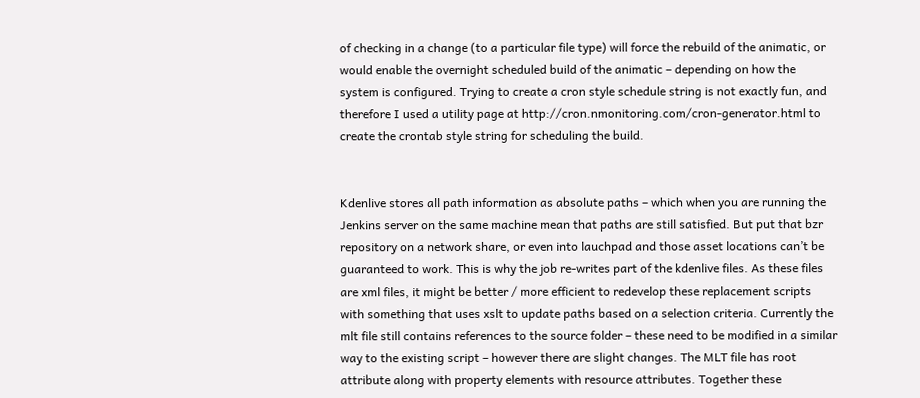of checking in a change (to a particular file type) will force the rebuild of the animatic, or would enable the overnight scheduled build of the animatic – depending on how the system is configured. Trying to create a cron style schedule string is not exactly fun, and therefore I used a utility page at http://cron.nmonitoring.com/cron-generator.html to create the crontab style string for scheduling the build.


Kdenlive stores all path information as absolute paths – which when you are running the Jenkins server on the same machine mean that paths are still satisfied. But put that bzr repository on a network share, or even into lauchpad and those asset locations can’t be guaranteed to work. This is why the job re-writes part of the kdenlive files. As these files are xml files, it might be better / more efficient to redevelop these replacement scripts with something that uses xslt to update paths based on a selection criteria. Currently the mlt file still contains references to the source folder – these need to be modified in a similar way to the existing script – however there are slight changes. The MLT file has root attribute along with property elements with resource attributes. Together these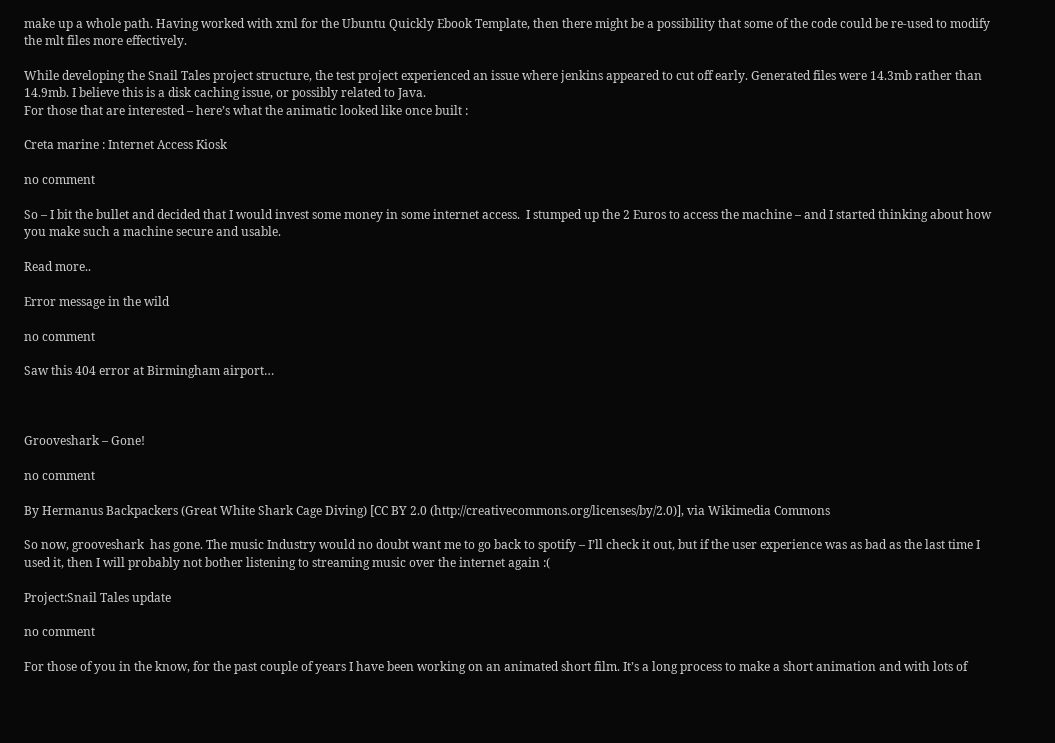make up a whole path. Having worked with xml for the Ubuntu Quickly Ebook Template, then there might be a possibility that some of the code could be re-used to modify the mlt files more effectively.

While developing the Snail Tales project structure, the test project experienced an issue where jenkins appeared to cut off early. Generated files were 14.3mb rather than 14.9mb. I believe this is a disk caching issue, or possibly related to Java.
For those that are interested – here’s what the animatic looked like once built :

Creta marine : Internet Access Kiosk

no comment

So – I bit the bullet and decided that I would invest some money in some internet access.  I stumped up the 2 Euros to access the machine – and I started thinking about how you make such a machine secure and usable.

Read more..

Error message in the wild

no comment

Saw this 404 error at Birmingham airport…



Grooveshark – Gone!

no comment

By Hermanus Backpackers (Great White Shark Cage Diving) [CC BY 2.0 (http://creativecommons.org/licenses/by/2.0)], via Wikimedia Commons

So now, grooveshark  has gone. The music Industry would no doubt want me to go back to spotify – I’ll check it out, but if the user experience was as bad as the last time I used it, then I will probably not bother listening to streaming music over the internet again :(

Project:Snail Tales update

no comment

For those of you in the know, for the past couple of years I have been working on an animated short film. It’s a long process to make a short animation and with lots of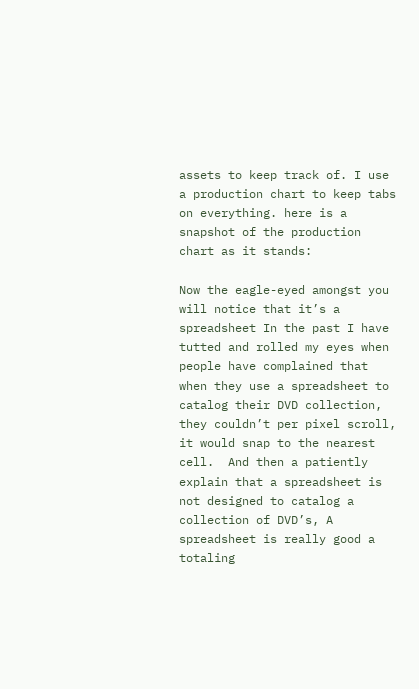assets to keep track of. I use a production chart to keep tabs on everything. here is a snapshot of the production chart as it stands:

Now the eagle-eyed amongst you will notice that it’s a spreadsheet In the past I have tutted and rolled my eyes when people have complained that when they use a spreadsheet to catalog their DVD collection, they couldn’t per pixel scroll, it would snap to the nearest cell.  And then a patiently explain that a spreadsheet is not designed to catalog a collection of DVD’s, A spreadsheet is really good a totaling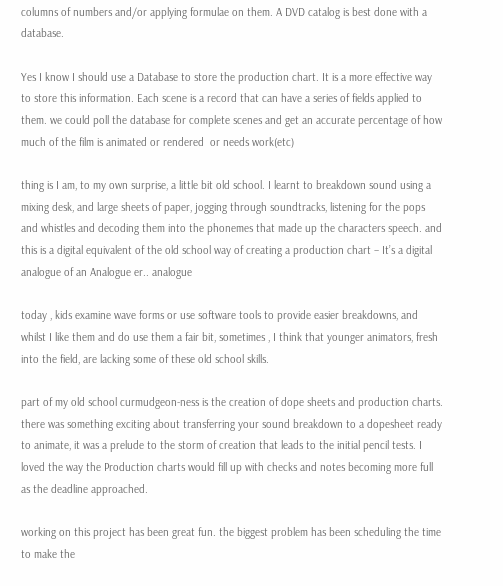columns of numbers and/or applying formulae on them. A DVD catalog is best done with a database.

Yes I know I should use a Database to store the production chart. It is a more effective way to store this information. Each scene is a record that can have a series of fields applied to them. we could poll the database for complete scenes and get an accurate percentage of how much of the film is animated or rendered  or needs work(etc)

thing is I am, to my own surprise, a little bit old school. I learnt to breakdown sound using a mixing desk, and large sheets of paper, jogging through soundtracks, listening for the pops and whistles and decoding them into the phonemes that made up the characters speech. and this is a digital equivalent of the old school way of creating a production chart – It’s a digital analogue of an Analogue er.. analogue

today , kids examine wave forms or use software tools to provide easier breakdowns, and whilst I like them and do use them a fair bit, sometimes , I think that younger animators, fresh into the field, are lacking some of these old school skills.

part of my old school curmudgeon-ness is the creation of dope sheets and production charts. there was something exciting about transferring your sound breakdown to a dopesheet ready to animate, it was a prelude to the storm of creation that leads to the initial pencil tests. I loved the way the Production charts would fill up with checks and notes becoming more full as the deadline approached.

working on this project has been great fun. the biggest problem has been scheduling the time to make the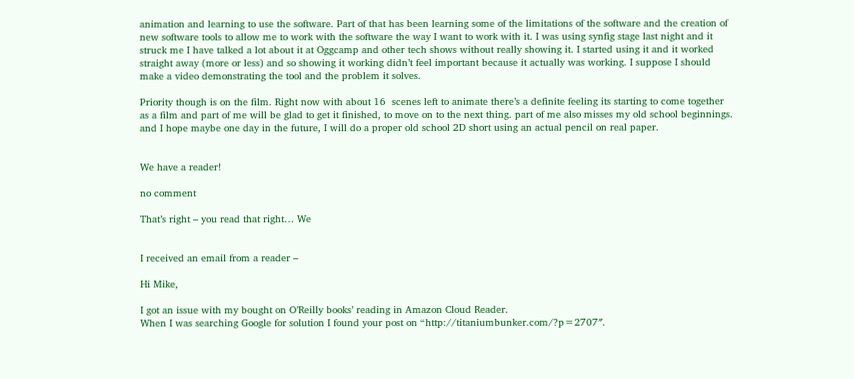animation and learning to use the software. Part of that has been learning some of the limitations of the software and the creation of new software tools to allow me to work with the software the way I want to work with it. I was using synfig stage last night and it struck me I have talked a lot about it at Oggcamp and other tech shows without really showing it. I started using it and it worked straight away (more or less) and so showing it working didn’t feel important because it actually was working. I suppose I should make a video demonstrating the tool and the problem it solves.

Priority though is on the film. Right now with about 16  scenes left to animate there’s a definite feeling its starting to come together as a film and part of me will be glad to get it finished, to move on to the next thing. part of me also misses my old school beginnings.  and I hope maybe one day in the future, I will do a proper old school 2D short using an actual pencil on real paper.


We have a reader!

no comment

That’s right – you read that right… We


I received an email from a reader –

Hi Mike,

I got an issue with my bought on O’Reilly books’ reading in Amazon Cloud Reader.
When I was searching Google for solution I found your post on “http://titaniumbunker.com/?p=2707″.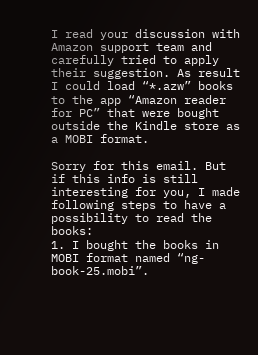I read your discussion with Amazon support team and carefully tried to apply their suggestion. As result I could load “*.azw” books to the app “Amazon reader for PC” that were bought outside the Kindle store as a MOBI format.

Sorry for this email. But if this info is still interesting for you, I made following steps to have a possibility to read the books:
1. I bought the books in MOBI format named “ng-book-25.mobi”.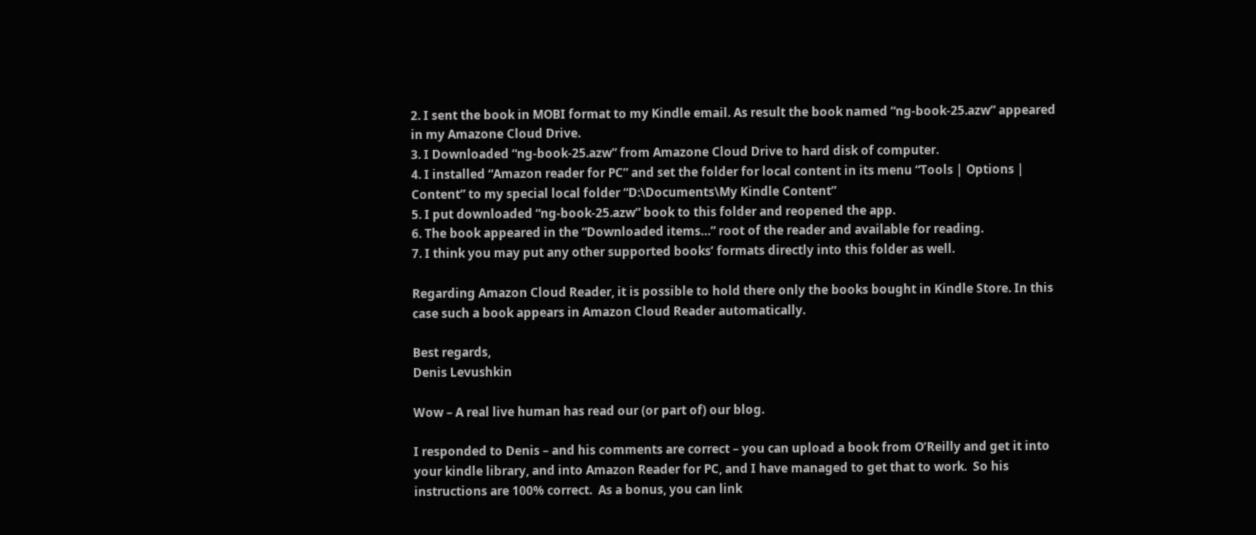2. I sent the book in MOBI format to my Kindle email. As result the book named “ng-book-25.azw” appeared in my Amazone Cloud Drive.
3. I Downloaded “ng-book-25.azw” from Amazone Cloud Drive to hard disk of computer.
4. I installed “Amazon reader for PC” and set the folder for local content in its menu “Tools | Options | Content” to my special local folder “D:\Documents\My Kindle Content”
5. I put downloaded “ng-book-25.azw” book to this folder and reopened the app.
6. The book appeared in the “Downloaded items…” root of the reader and available for reading.
7. I think you may put any other supported books’ formats directly into this folder as well.

Regarding Amazon Cloud Reader, it is possible to hold there only the books bought in Kindle Store. In this case such a book appears in Amazon Cloud Reader automatically.

Best regards,
Denis Levushkin

Wow – A real live human has read our (or part of) our blog.

I responded to Denis – and his comments are correct – you can upload a book from O’Reilly and get it into your kindle library, and into Amazon Reader for PC, and I have managed to get that to work.  So his instructions are 100% correct.  As a bonus, you can link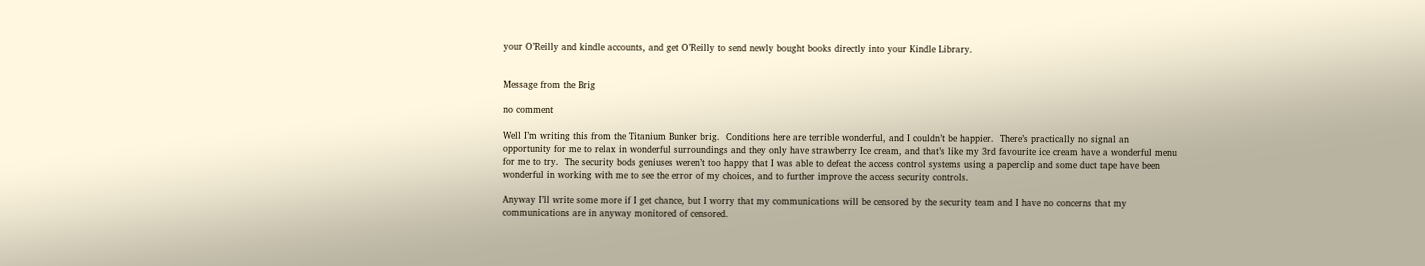your O’Reilly and kindle accounts, and get O’Reilly to send newly bought books directly into your Kindle Library.


Message from the Brig

no comment

Well I’m writing this from the Titanium Bunker brig.  Conditions here are terrible wonderful, and I couldn’t be happier.  There’s practically no signal an opportunity for me to relax in wonderful surroundings and they only have strawberry Ice cream, and that’s like my 3rd favourite ice cream have a wonderful menu for me to try.  The security bods geniuses weren’t too happy that I was able to defeat the access control systems using a paperclip and some duct tape have been wonderful in working with me to see the error of my choices, and to further improve the access security controls.

Anyway I’ll write some more if I get chance, but I worry that my communications will be censored by the security team and I have no concerns that my communications are in anyway monitored of censored.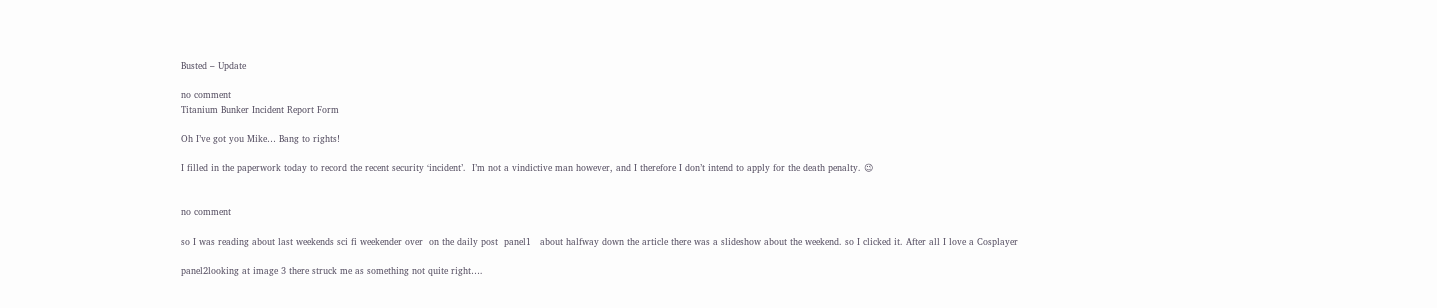Busted – Update

no comment
Titanium Bunker Incident Report Form

Oh I’ve got you Mike… Bang to rights!

I filled in the paperwork today to record the recent security ‘incident’.  I’m not a vindictive man however, and I therefore I don’t intend to apply for the death penalty. 😉


no comment

so I was reading about last weekends sci fi weekender over  on the daily post  panel1   about halfway down the article there was a slideshow about the weekend. so I clicked it. After all I love a Cosplayer

panel2looking at image 3 there struck me as something not quite right….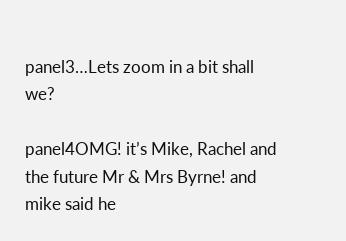panel3…Lets zoom in a bit shall we?

panel4OMG! it’s Mike, Rachel and the future Mr & Mrs Byrne! and mike said he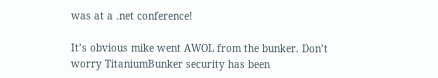was at a .net conference!

It’s obvious mike went AWOL from the bunker. Don’t worry TitaniumBunker security has been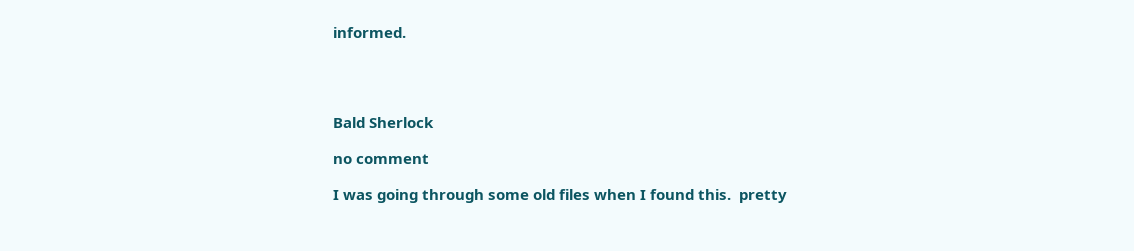informed.




Bald Sherlock

no comment

I was going through some old files when I found this.  pretty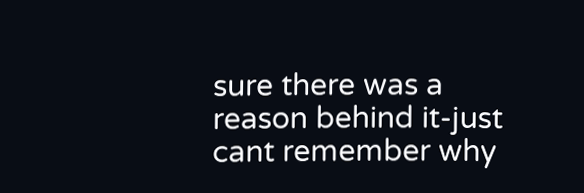sure there was a reason behind it-just cant remember why